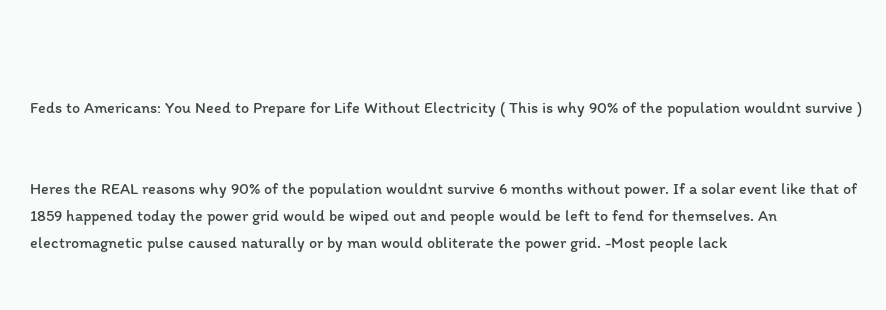Feds to Americans: You Need to Prepare for Life Without Electricity ( This is why 90% of the population wouldnt survive )


Heres the REAL reasons why 90% of the population wouldnt survive 6 months without power. If a solar event like that of 1859 happened today the power grid would be wiped out and people would be left to fend for themselves. An electromagnetic pulse caused naturally or by man would obliterate the power grid. -Most people lack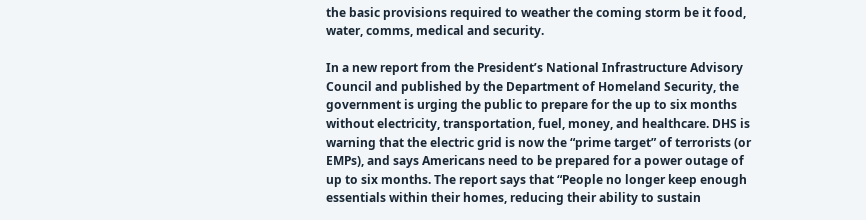the basic provisions required to weather the coming storm be it food, water, comms, medical and security.

In a new report from the President’s National Infrastructure Advisory Council and published by the Department of Homeland Security, the government is urging the public to prepare for the up to six months without electricity, transportation, fuel, money, and healthcare. DHS is warning that the electric grid is now the “prime target” of terrorists (or EMPs), and says Americans need to be prepared for a power outage of up to six months. The report says that “People no longer keep enough essentials within their homes, reducing their ability to sustain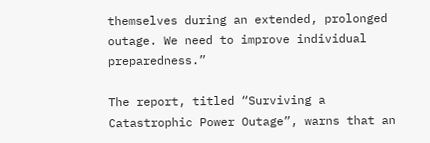themselves during an extended, prolonged outage. We need to improve individual preparedness.”

The report, titled “Surviving a Catastrophic Power Outage”, warns that an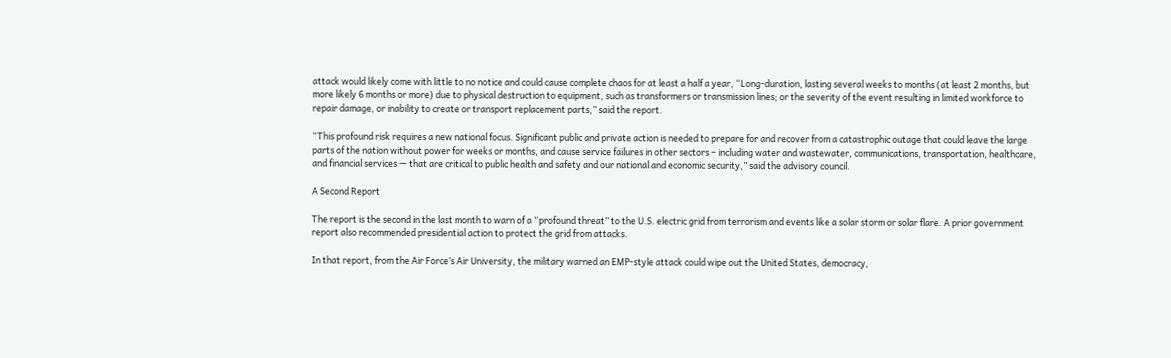attack would likely come with little to no notice and could cause complete chaos for at least a half a year, “Long-duration, lasting several weeks to months (at least 2 months, but more likely 6 months or more) due to physical destruction to equipment, such as transformers or transmission lines; or the severity of the event resulting in limited workforce to repair damage, or inability to create or transport replacement parts,” said the report.

“This profound risk requires a new national focus. Significant public and private action is needed to prepare for and recover from a catastrophic outage that could leave the large parts of the nation without power for weeks or months, and cause service failures in other sectors – including water and wastewater, communications, transportation, healthcare, and financial services — that are critical to public health and safety and our national and economic security,” said the advisory council.

A Second Report

The report is the second in the last month to warn of a “profound threat” to the U.S. electric grid from terrorism and events like a solar storm or solar flare. A prior government report also recommended presidential action to protect the grid from attacks.

In that report, from the Air Force’s Air University, the military warned an EMP-style attack could wipe out the United States, democracy,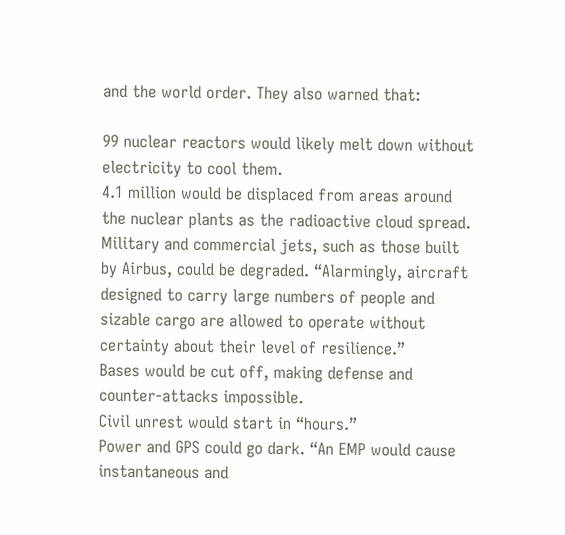and the world order. They also warned that:

99 nuclear reactors would likely melt down without electricity to cool them.
4.1 million would be displaced from areas around the nuclear plants as the radioactive cloud spread.
Military and commercial jets, such as those built by Airbus, could be degraded. “Alarmingly, aircraft designed to carry large numbers of people and sizable cargo are allowed to operate without certainty about their level of resilience.”
Bases would be cut off, making defense and counter-attacks impossible.
Civil unrest would start in “hours.”
Power and GPS could go dark. “An EMP would cause instantaneous and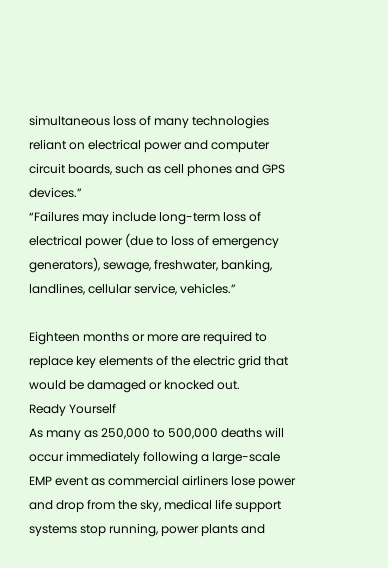simultaneous loss of many technologies reliant on electrical power and computer circuit boards, such as cell phones and GPS devices.”
“Failures may include long-term loss of electrical power (due to loss of emergency generators), sewage, freshwater, banking, landlines, cellular service, vehicles.”

Eighteen months or more are required to replace key elements of the electric grid that would be damaged or knocked out.
Ready Yourself
As many as 250,000 to 500,000 deaths will occur immediately following a large-scale EMP event as commercial airliners lose power and drop from the sky, medical life support systems stop running, power plants and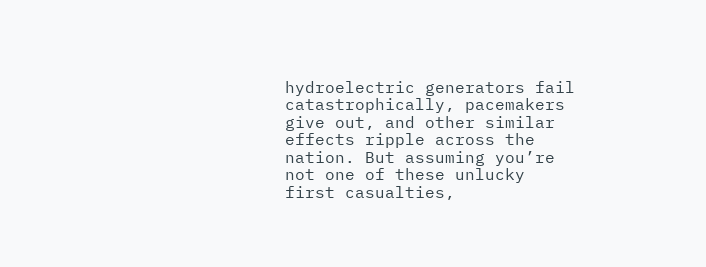hydroelectric generators fail catastrophically, pacemakers give out, and other similar effects ripple across the nation. But assuming you’re not one of these unlucky first casualties,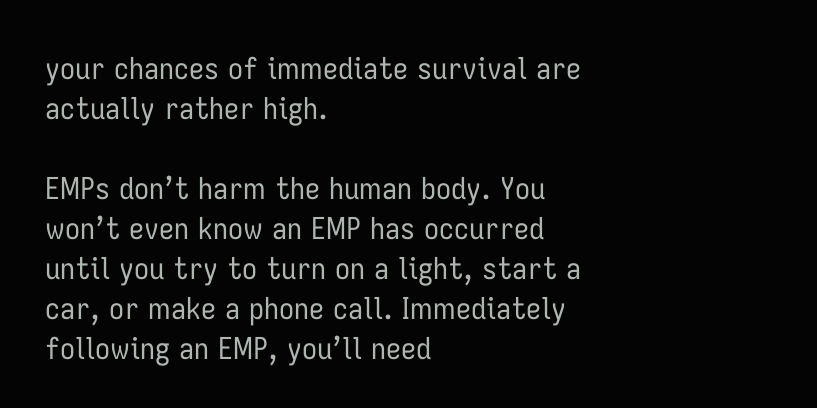your chances of immediate survival are actually rather high.

EMPs don’t harm the human body. You won’t even know an EMP has occurred until you try to turn on a light, start a car, or make a phone call. Immediately following an EMP, you’ll need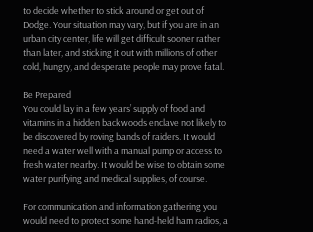to decide whether to stick around or get out of Dodge. Your situation may vary, but if you are in an urban city center, life will get difficult sooner rather than later, and sticking it out with millions of other cold, hungry, and desperate people may prove fatal.

Be Prepared
You could lay in a few years’ supply of food and vitamins in a hidden backwoods enclave not likely to be discovered by roving bands of raiders. It would need a water well with a manual pump or access to fresh water nearby. It would be wise to obtain some water purifying and medical supplies, of course.

For communication and information gathering you would need to protect some hand-held ham radios, a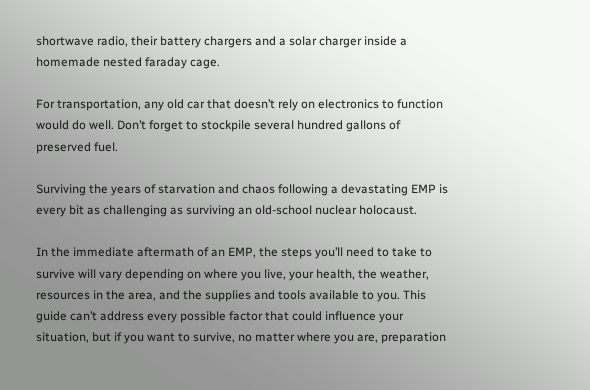shortwave radio, their battery chargers and a solar charger inside a homemade nested faraday cage.

For transportation, any old car that doesn’t rely on electronics to function would do well. Don’t forget to stockpile several hundred gallons of preserved fuel.

Surviving the years of starvation and chaos following a devastating EMP is every bit as challenging as surviving an old-school nuclear holocaust.

In the immediate aftermath of an EMP, the steps you’ll need to take to survive will vary depending on where you live, your health, the weather, resources in the area, and the supplies and tools available to you. This guide can’t address every possible factor that could influence your situation, but if you want to survive, no matter where you are, preparation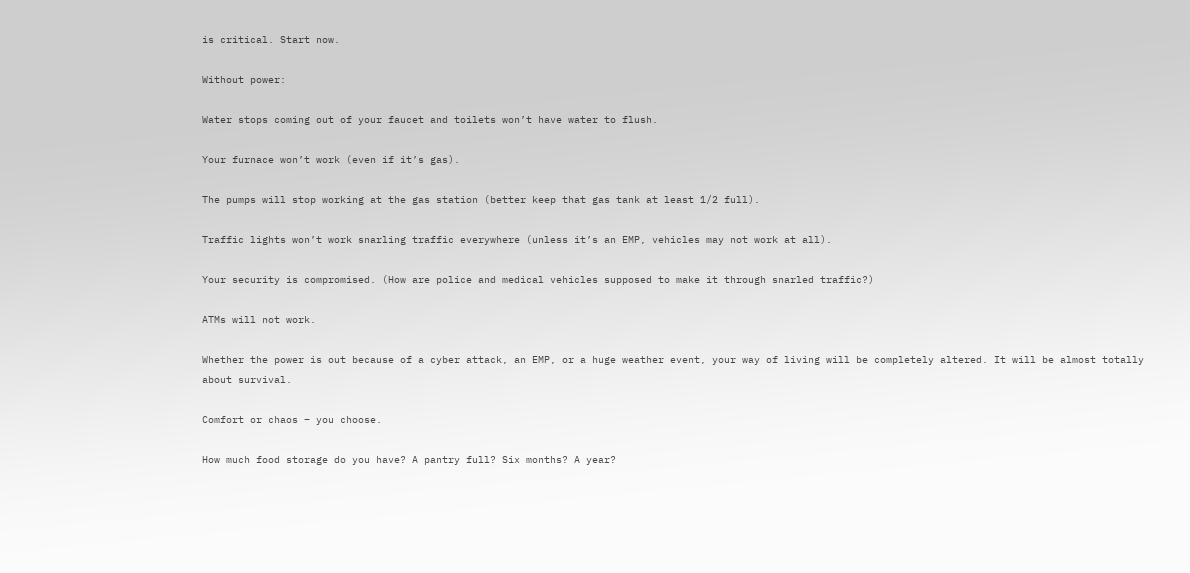is critical. Start now.

Without power:

Water stops coming out of your faucet and toilets won’t have water to flush.

Your furnace won’t work (even if it’s gas).

The pumps will stop working at the gas station (better keep that gas tank at least 1/2 full).

Traffic lights won’t work snarling traffic everywhere (unless it’s an EMP, vehicles may not work at all).

Your security is compromised. (How are police and medical vehicles supposed to make it through snarled traffic?)

ATMs will not work.

Whether the power is out because of a cyber attack, an EMP, or a huge weather event, your way of living will be completely altered. It will be almost totally about survival.

Comfort or chaos – you choose.

How much food storage do you have? A pantry full? Six months? A year?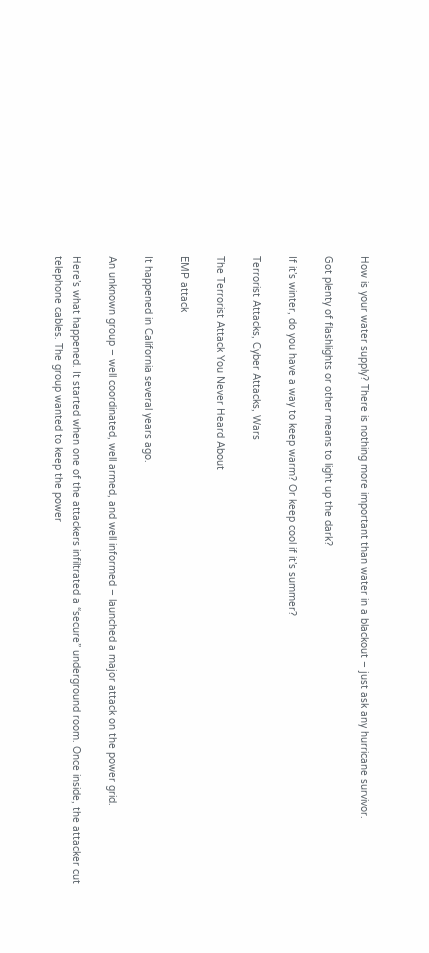How is your water supply? There is nothing more important than water in a blackout – just ask any hurricane survivor.

Got plenty of flashlights or other means to light up the dark?

If it’s winter, do you have a way to keep warm? Or keep cool if it’s summer?

Terrorist Attacks, Cyber Attacks, Wars

The Terrorist Attack You Never Heard About

EMP attack

It happened in California several years ago.

An unknown group – well coordinated, well armed, and well informed – launched a major attack on the power grid.

Here’s what happened. It started when one of the attackers infiltrated a “secure” underground room. Once inside, the attacker cut telephone cables. The group wanted to keep the power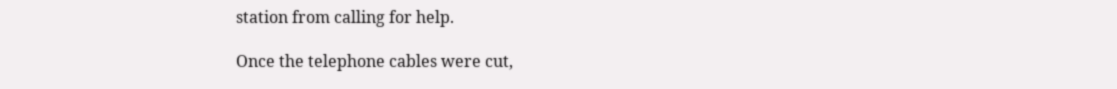station from calling for help.

Once the telephone cables were cut,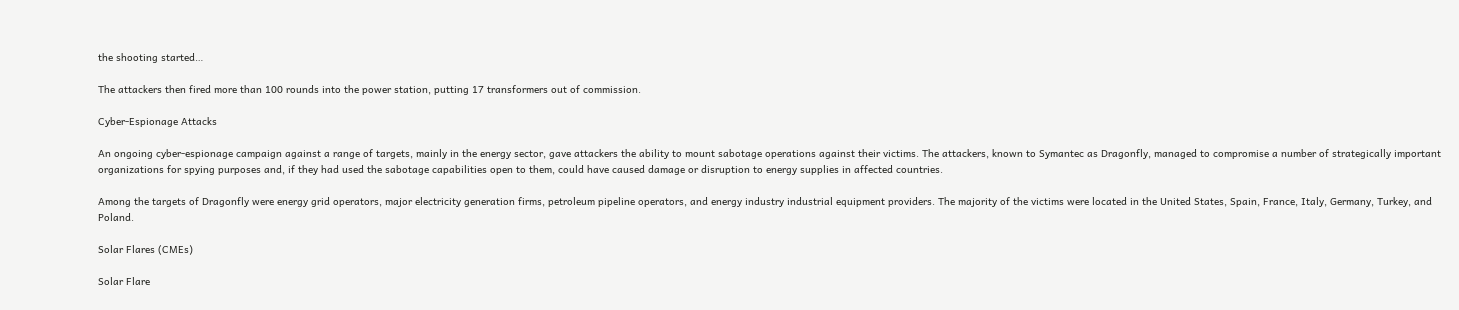the shooting started…

The attackers then fired more than 100 rounds into the power station, putting 17 transformers out of commission.

Cyber-Espionage Attacks

An ongoing cyber-espionage campaign against a range of targets, mainly in the energy sector, gave attackers the ability to mount sabotage operations against their victims. The attackers, known to Symantec as Dragonfly, managed to compromise a number of strategically important organizations for spying purposes and, if they had used the sabotage capabilities open to them, could have caused damage or disruption to energy supplies in affected countries.

Among the targets of Dragonfly were energy grid operators, major electricity generation firms, petroleum pipeline operators, and energy industry industrial equipment providers. The majority of the victims were located in the United States, Spain, France, Italy, Germany, Turkey, and Poland.

Solar Flares (CMEs)

Solar Flare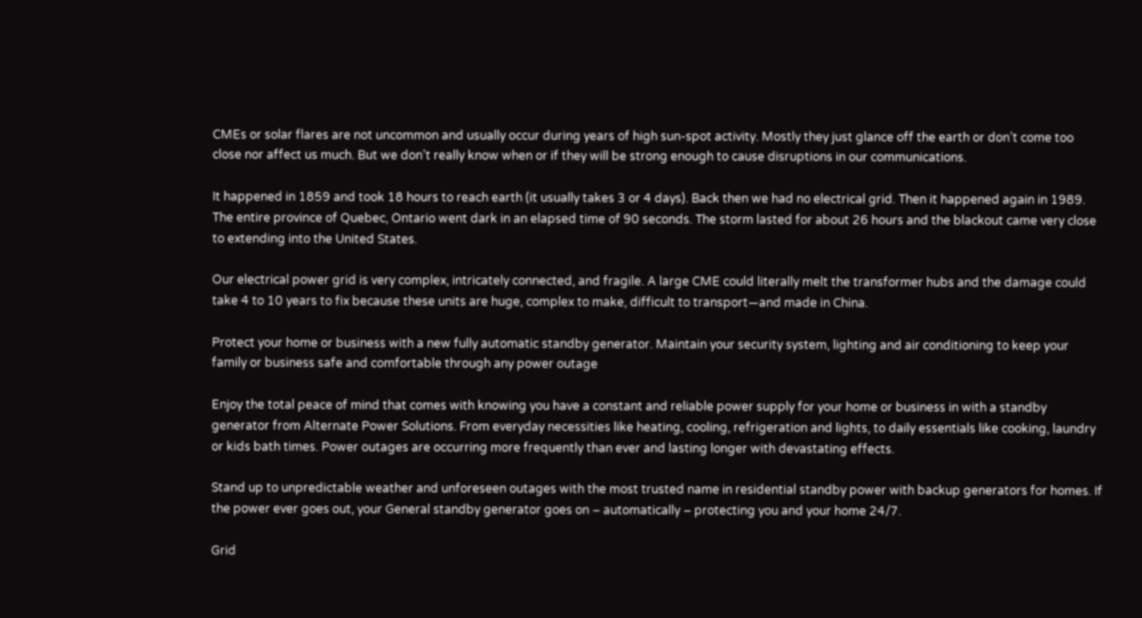CMEs or solar flares are not uncommon and usually occur during years of high sun-spot activity. Mostly they just glance off the earth or don’t come too close nor affect us much. But we don’t really know when or if they will be strong enough to cause disruptions in our communications.

It happened in 1859 and took 18 hours to reach earth (it usually takes 3 or 4 days). Back then we had no electrical grid. Then it happened again in 1989. The entire province of Quebec, Ontario went dark in an elapsed time of 90 seconds. The storm lasted for about 26 hours and the blackout came very close to extending into the United States.

Our electrical power grid is very complex, intricately connected, and fragile. A large CME could literally melt the transformer hubs and the damage could take 4 to 10 years to fix because these units are huge, complex to make, difficult to transport—and made in China.

Protect your home or business with a new fully automatic standby generator. Maintain your security system, lighting and air conditioning to keep your family or business safe and comfortable through any power outage

Enjoy the total peace of mind that comes with knowing you have a constant and reliable power supply for your home or business in with a standby generator from Alternate Power Solutions. From everyday necessities like heating, cooling, refrigeration and lights, to daily essentials like cooking, laundry or kids bath times. Power outages are occurring more frequently than ever and lasting longer with devastating effects.

Stand up to unpredictable weather and unforeseen outages with the most trusted name in residential standby power with backup generators for homes. If the power ever goes out, your General standby generator goes on – automatically – protecting you and your home 24/7.

Grid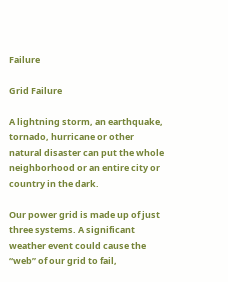Failure

Grid Failure

A lightning storm, an earthquake, tornado, hurricane or other natural disaster can put the whole neighborhood or an entire city or country in the dark.

Our power grid is made up of just three systems. A significant weather event could cause the “web” of our grid to fail,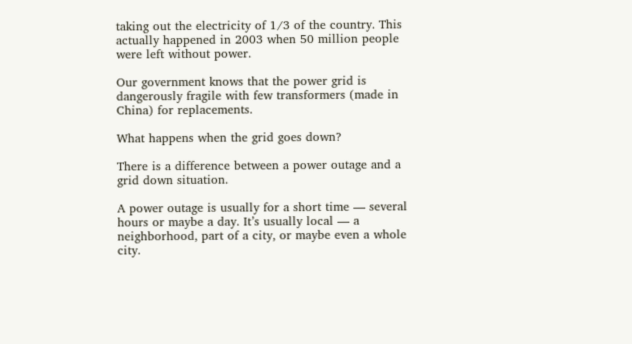taking out the electricity of 1/3 of the country. This actually happened in 2003 when 50 million people were left without power.

Our government knows that the power grid is dangerously fragile with few transformers (made in China) for replacements.

What happens when the grid goes down?

There is a difference between a power outage and a grid down situation.

A power outage is usually for a short time — several hours or maybe a day. It’s usually local — a neighborhood, part of a city, or maybe even a whole city.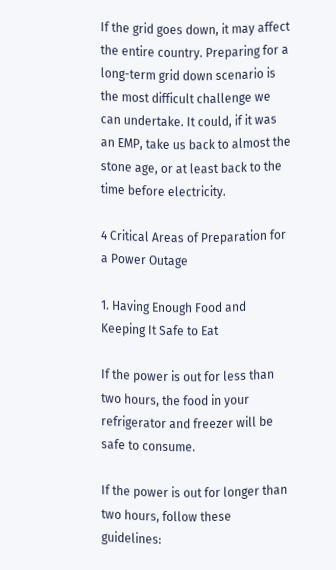If the grid goes down, it may affect the entire country. Preparing for a long-term grid down scenario is the most difficult challenge we can undertake. It could, if it was an EMP, take us back to almost the stone age, or at least back to the time before electricity.

4 Critical Areas of Preparation for a Power Outage

1. Having Enough Food and Keeping It Safe to Eat

If the power is out for less than two hours, the food in your refrigerator and freezer will be safe to consume.

If the power is out for longer than two hours, follow these guidelines: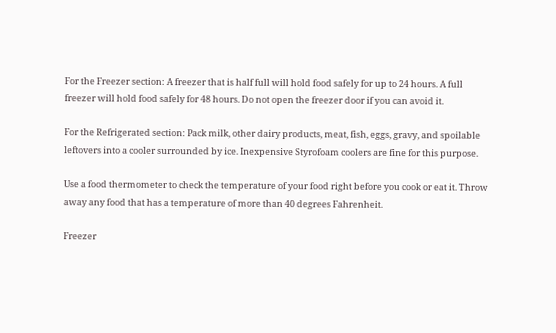For the Freezer section: A freezer that is half full will hold food safely for up to 24 hours. A full freezer will hold food safely for 48 hours. Do not open the freezer door if you can avoid it.

For the Refrigerated section: Pack milk, other dairy products, meat, fish, eggs, gravy, and spoilable leftovers into a cooler surrounded by ice. Inexpensive Styrofoam coolers are fine for this purpose.

Use a food thermometer to check the temperature of your food right before you cook or eat it. Throw away any food that has a temperature of more than 40 degrees Fahrenheit.

Freezer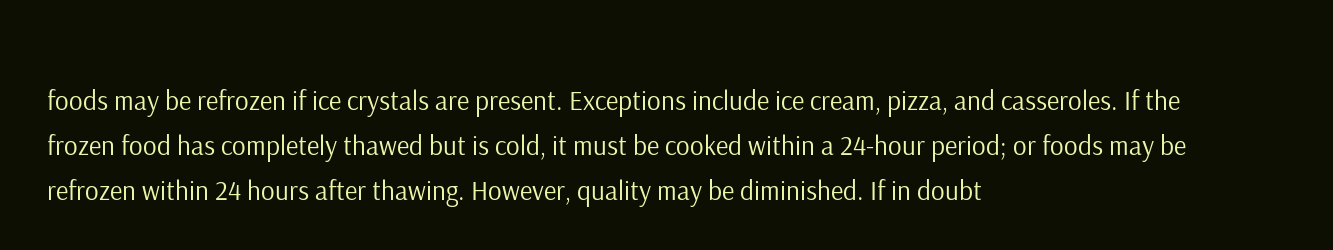foods may be refrozen if ice crystals are present. Exceptions include ice cream, pizza, and casseroles. If the frozen food has completely thawed but is cold, it must be cooked within a 24-hour period; or foods may be refrozen within 24 hours after thawing. However, quality may be diminished. If in doubt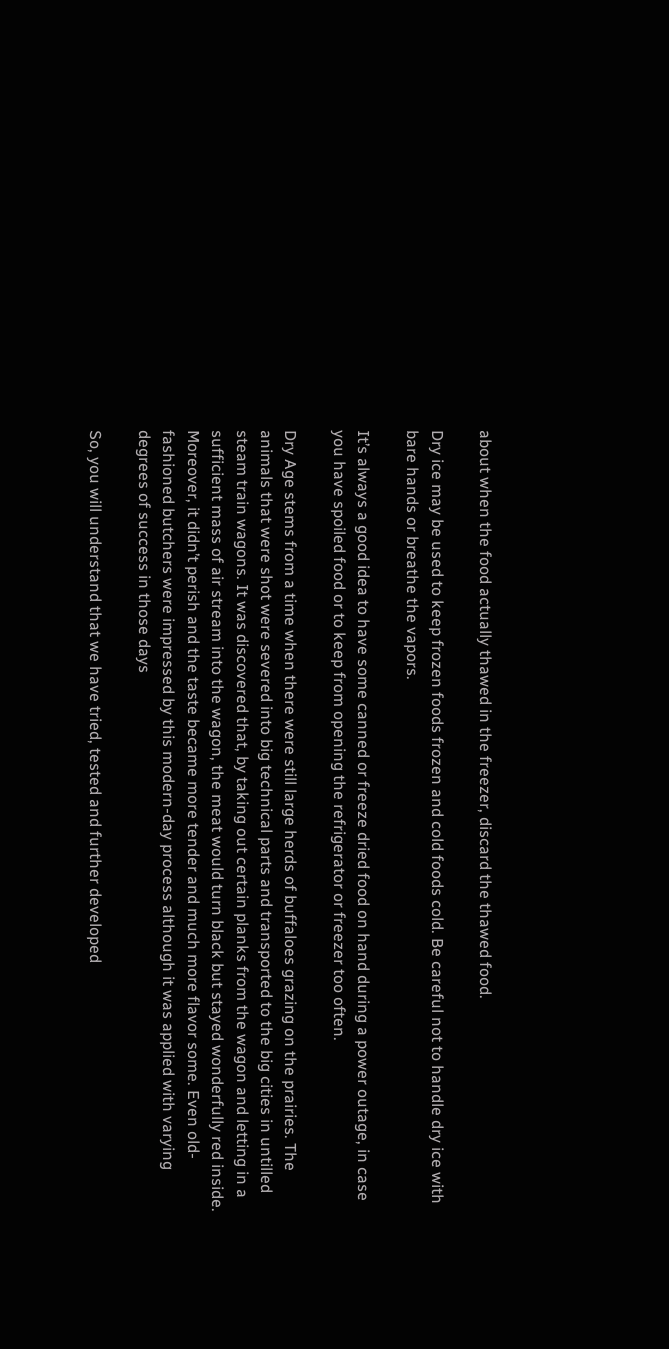about when the food actually thawed in the freezer, discard the thawed food.

Dry ice may be used to keep frozen foods frozen and cold foods cold. Be careful not to handle dry ice with bare hands or breathe the vapors.

It’s always a good idea to have some canned or freeze dried food on hand during a power outage, in case you have spoiled food or to keep from opening the refrigerator or freezer too often.

Dry Age stems from a time when there were still large herds of buffaloes grazing on the prairies. The animals that were shot were severed into big technical parts and transported to the big cities in untilled steam train wagons. It was discovered that, by taking out certain planks from the wagon and letting in a sufficient mass of air stream into the wagon, the meat would turn black but stayed wonderfully red inside. Moreover, it didn’t perish and the taste became more tender and much more flavor some. Even old-fashioned butchers were impressed by this modern-day process although it was applied with varying degrees of success in those days

So, you will understand that we have tried, tested and further developed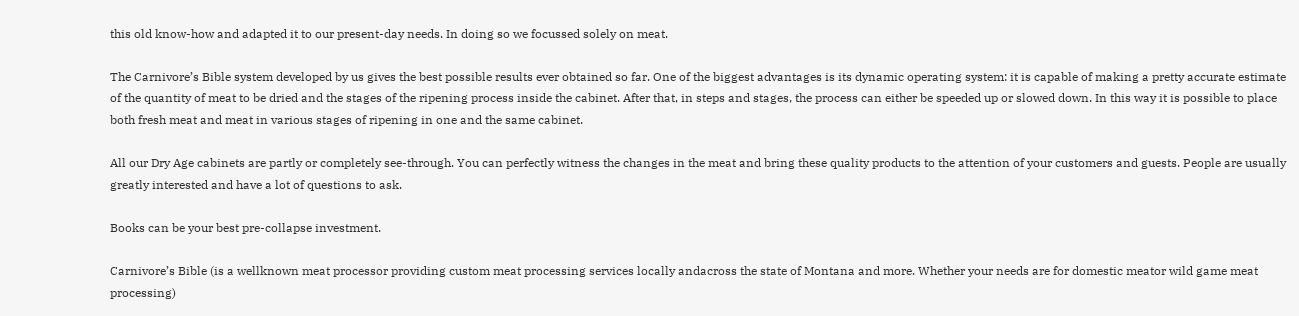this old know-how and adapted it to our present-day needs. In doing so we focussed solely on meat.

The Carnivore’s Bible system developed by us gives the best possible results ever obtained so far. One of the biggest advantages is its dynamic operating system: it is capable of making a pretty accurate estimate of the quantity of meat to be dried and the stages of the ripening process inside the cabinet. After that, in steps and stages, the process can either be speeded up or slowed down. In this way it is possible to place both fresh meat and meat in various stages of ripening in one and the same cabinet.

All our Dry Age cabinets are partly or completely see-through. You can perfectly witness the changes in the meat and bring these quality products to the attention of your customers and guests. People are usually greatly interested and have a lot of questions to ask.

Books can be your best pre-collapse investment.

Carnivore’s Bible (is a wellknown meat processor providing custom meat processing services locally andacross the state of Montana and more. Whether your needs are for domestic meator wild game meat processing)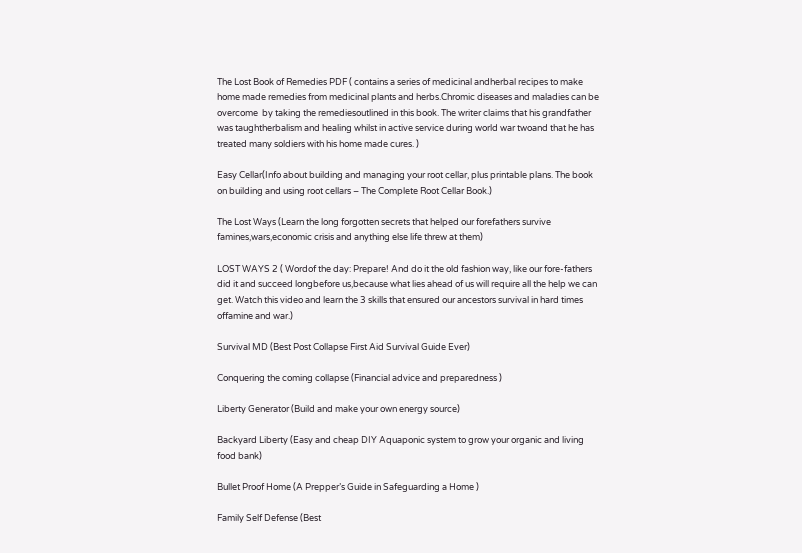The Lost Book of Remedies PDF ( contains a series of medicinal andherbal recipes to make home made remedies from medicinal plants and herbs.Chromic diseases and maladies can be overcome  by taking the remediesoutlined in this book. The writer claims that his grandfather was taughtherbalism and healing whilst in active service during world war twoand that he has treated many soldiers with his home made cures. )

Easy Cellar(Info about building and managing your root cellar, plus printable plans. The book on building and using root cellars – The Complete Root Cellar Book.)

The Lost Ways (Learn the long forgotten secrets that helped our forefathers survive famines,wars,economic crisis and anything else life threw at them)

LOST WAYS 2 ( Wordof the day: Prepare! And do it the old fashion way, like our fore-fathers did it and succeed longbefore us,because what lies ahead of us will require all the help we can get. Watch this video and learn the 3 skills that ensured our ancestors survival in hard times offamine and war.)

Survival MD (Best Post Collapse First Aid Survival Guide Ever)

Conquering the coming collapse (Financial advice and preparedness )

Liberty Generator (Build and make your own energy source)

Backyard Liberty (Easy and cheap DIY Aquaponic system to grow your organic and living food bank)

Bullet Proof Home (A Prepper’s Guide in Safeguarding a Home )

Family Self Defense (Best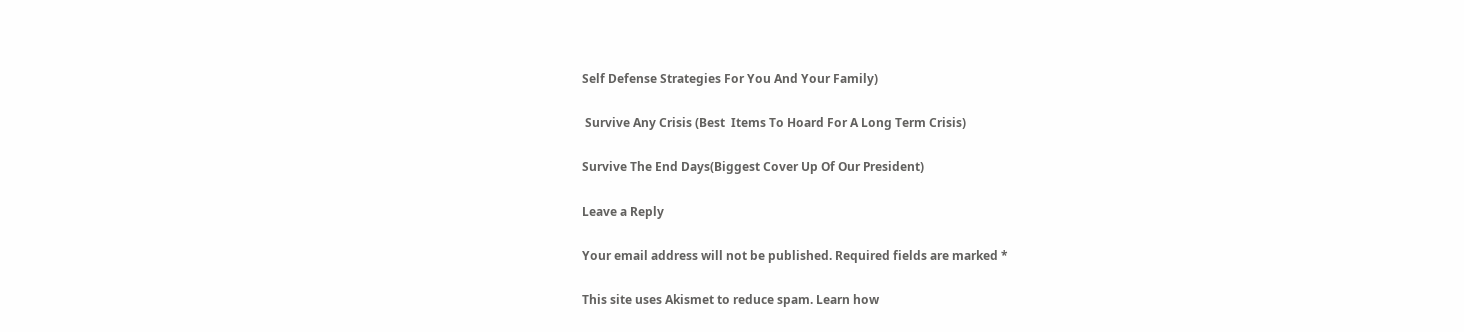Self Defense Strategies For You And Your Family)

 Survive Any Crisis (Best  Items To Hoard For A Long Term Crisis)

Survive The End Days(Biggest Cover Up Of Our President)

Leave a Reply

Your email address will not be published. Required fields are marked *

This site uses Akismet to reduce spam. Learn how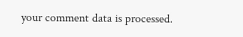your comment data is processed.